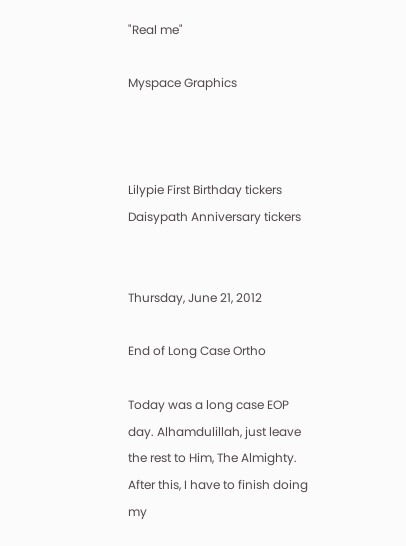"Real me"

Myspace Graphics



Lilypie First Birthday tickers Daisypath Anniversary tickers


Thursday, June 21, 2012

End of Long Case Ortho

Today was a long case EOP day. Alhamdulillah, just leave the rest to Him, The Almighty. After this, I have to finish doing my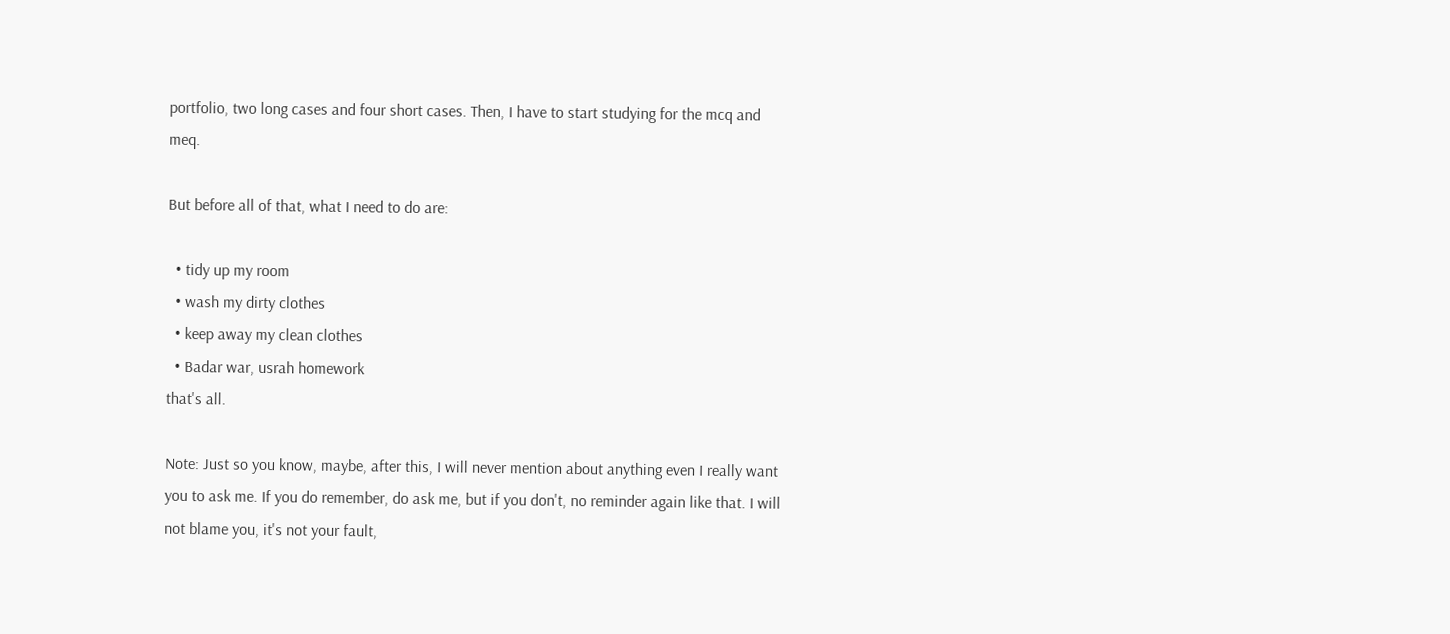portfolio, two long cases and four short cases. Then, I have to start studying for the mcq and meq.

But before all of that, what I need to do are:

  • tidy up my room
  • wash my dirty clothes
  • keep away my clean clothes
  • Badar war, usrah homework
that's all.

Note: Just so you know, maybe, after this, I will never mention about anything even I really want you to ask me. If you do remember, do ask me, but if you don't, no reminder again like that. I will not blame you, it's not your fault,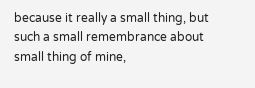because it really a small thing, but such a small remembrance about small thing of mine,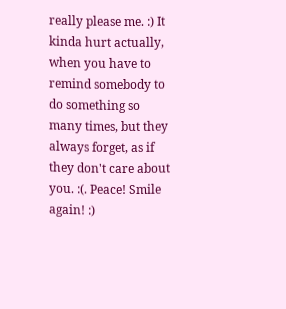really please me. :) It kinda hurt actually, when you have to remind somebody to do something so many times, but they always forget, as if they don't care about you. :(. Peace! Smile again! :)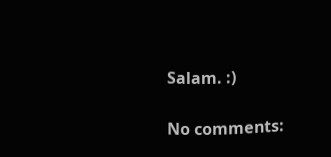Salam. :)

No comments: